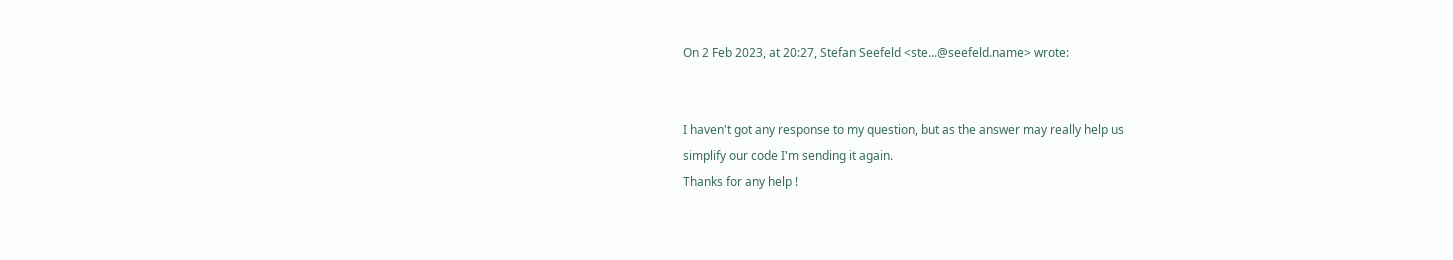On 2 Feb 2023, at 20:27, Stefan Seefeld <ste...@seefeld.name> wrote:


I haven't got any response to my question, but as the answer may really help us
simplify our code I'm sending it again.
Thanks for any help !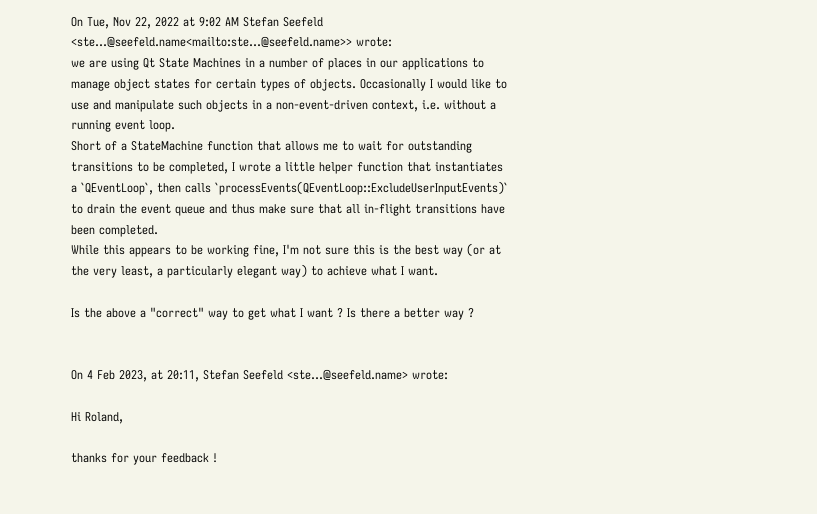On Tue, Nov 22, 2022 at 9:02 AM Stefan Seefeld
<ste...@seefeld.name<mailto:ste...@seefeld.name>> wrote:
we are using Qt State Machines in a number of places in our applications to
manage object states for certain types of objects. Occasionally I would like to
use and manipulate such objects in a non-event-driven context, i.e. without a
running event loop.
Short of a StateMachine function that allows me to wait for outstanding
transitions to be completed, I wrote a little helper function that instantiates
a `QEventLoop`, then calls `processEvents(QEventLoop::ExcludeUserInputEvents)`
to drain the event queue and thus make sure that all in-flight transitions have
been completed.
While this appears to be working fine, I'm not sure this is the best way (or at
the very least, a particularly elegant way) to achieve what I want.

Is the above a "correct" way to get what I want ? Is there a better way ?


On 4 Feb 2023, at 20:11, Stefan Seefeld <ste...@seefeld.name> wrote:

Hi Roland,

thanks for your feedback !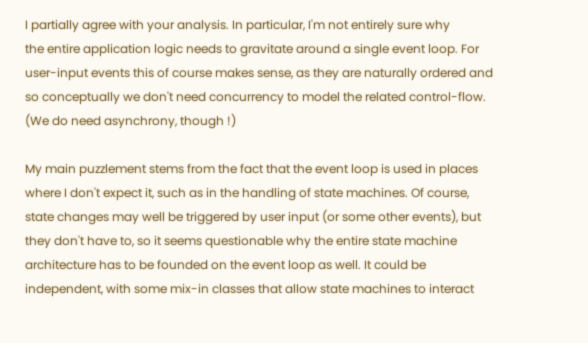I partially agree with your analysis. In particular, I'm not entirely sure why
the entire application logic needs to gravitate around a single event loop. For
user-input events this of course makes sense, as they are naturally ordered and
so conceptually we don't need concurrency to model the related control-flow.
(We do need asynchrony, though !)

My main puzzlement stems from the fact that the event loop is used in places
where I don't expect it, such as in the handling of state machines. Of course,
state changes may well be triggered by user input (or some other events), but
they don't have to, so it seems questionable why the entire state machine
architecture has to be founded on the event loop as well. It could be
independent, with some mix-in classes that allow state machines to interact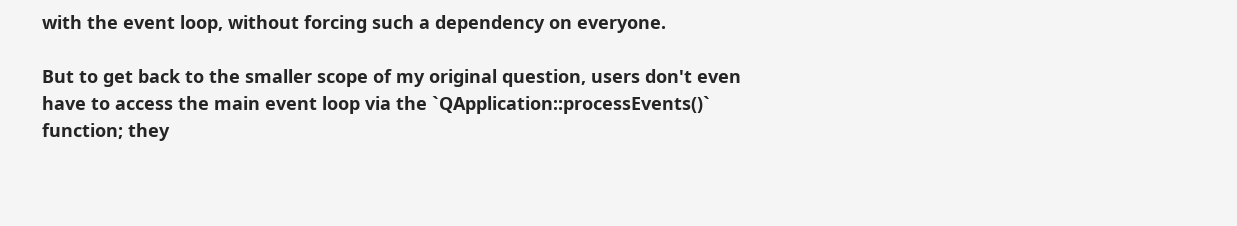with the event loop, without forcing such a dependency on everyone.

But to get back to the smaller scope of my original question, users don't even
have to access the main event loop via the `QApplication::processEvents()`
function; they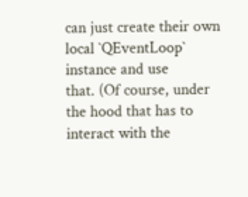can just create their own local `QEventLoop` instance and use
that. (Of course, under the hood that has to interact with the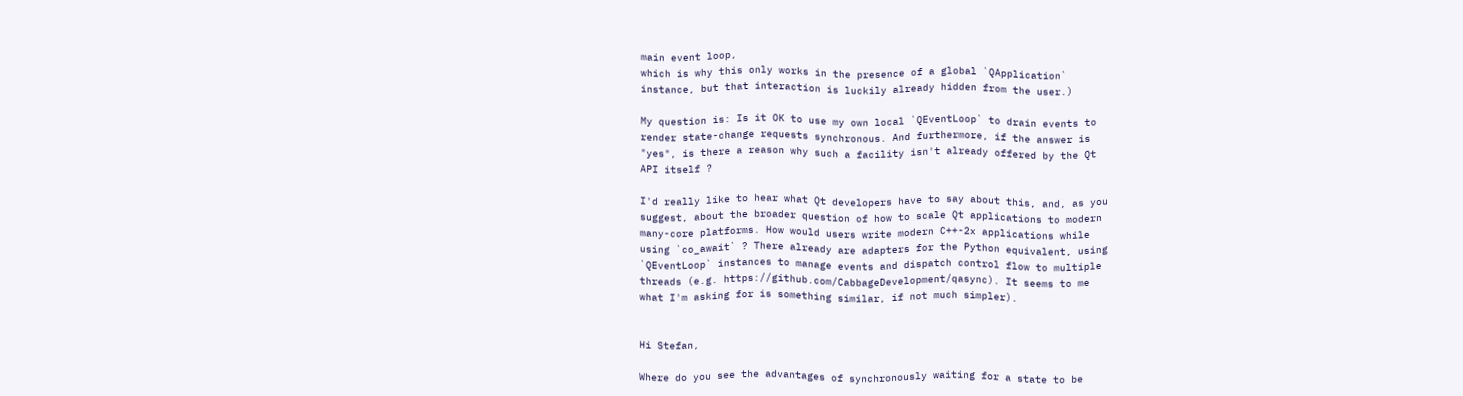main event loop,
which is why this only works in the presence of a global `QApplication`
instance, but that interaction is luckily already hidden from the user.)

My question is: Is it OK to use my own local `QEventLoop` to drain events to
render state-change requests synchronous. And furthermore, if the answer is
"yes", is there a reason why such a facility isn't already offered by the Qt
API itself ?

I'd really like to hear what Qt developers have to say about this, and, as you
suggest, about the broader question of how to scale Qt applications to modern
many-core platforms. How would users write modern C++-2x applications while
using `co_await` ? There already are adapters for the Python equivalent, using
`QEventLoop` instances to manage events and dispatch control flow to multiple
threads (e.g. https://github.com/CabbageDevelopment/qasync). It seems to me
what I'm asking for is something similar, if not much simpler).


Hi Stefan,

Where do you see the advantages of synchronously waiting for a state to be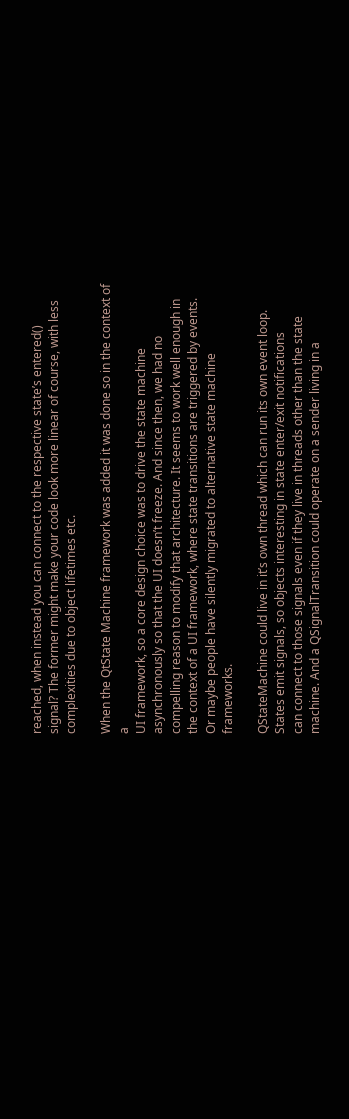reached, when instead you can connect to the respective state’s entered()
signal? The former might make your code look more linear of course, with less
complexities due to object lifetimes etc.

When the QtState Machine framework was added it was done so in the context of a
UI framework, so a core design choice was to drive the state machine
asynchronously so that the UI doesn’t freeze. And since then, we had no
compelling reason to modify that architecture. It seems to work well enough in
the context of a UI framework, where state transitions are triggered by events.
Or maybe people have silently migrated to alternative state machine frameworks.

QStateMachine could live in it’s own thread which can run its own event loop.
States emit signals, so objects interesting in state enter/exit notifications
can connect to those signals even if they live in threads other than the state
machine. And a QSignalTransition could operate on a sender living in a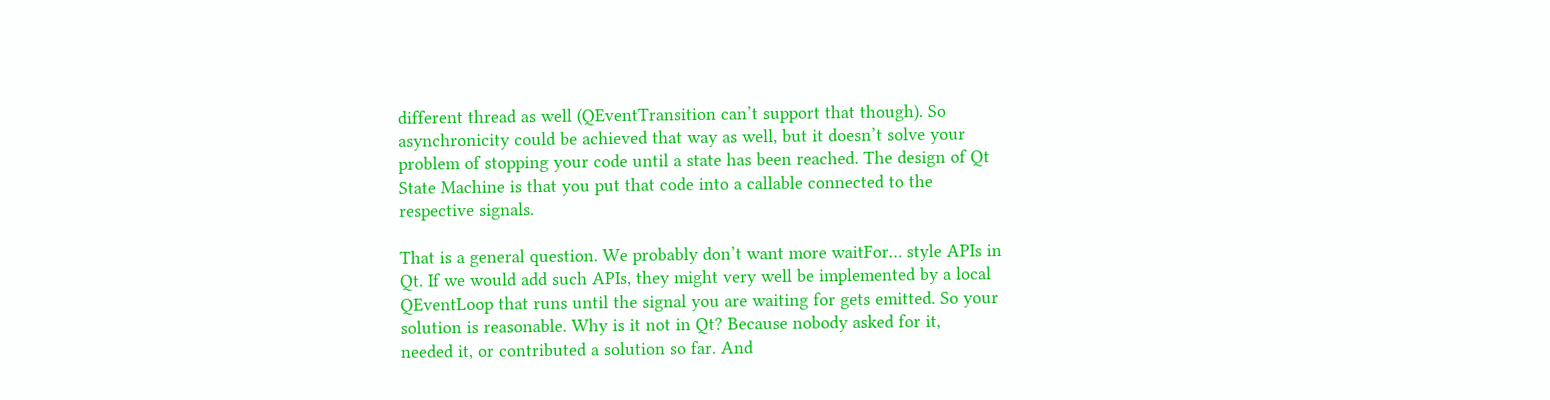different thread as well (QEventTransition can’t support that though). So
asynchronicity could be achieved that way as well, but it doesn’t solve your
problem of stopping your code until a state has been reached. The design of Qt
State Machine is that you put that code into a callable connected to the
respective signals.

That is a general question. We probably don’t want more waitFor… style APIs in
Qt. If we would add such APIs, they might very well be implemented by a local
QEventLoop that runs until the signal you are waiting for gets emitted. So your
solution is reasonable. Why is it not in Qt? Because nobody asked for it,
needed it, or contributed a solution so far. And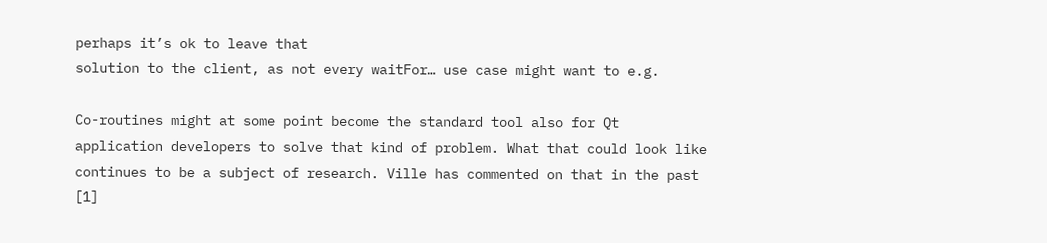perhaps it’s ok to leave that
solution to the client, as not every waitFor… use case might want to e.g.

Co-routines might at some point become the standard tool also for Qt
application developers to solve that kind of problem. What that could look like
continues to be a subject of research. Ville has commented on that in the past
[1]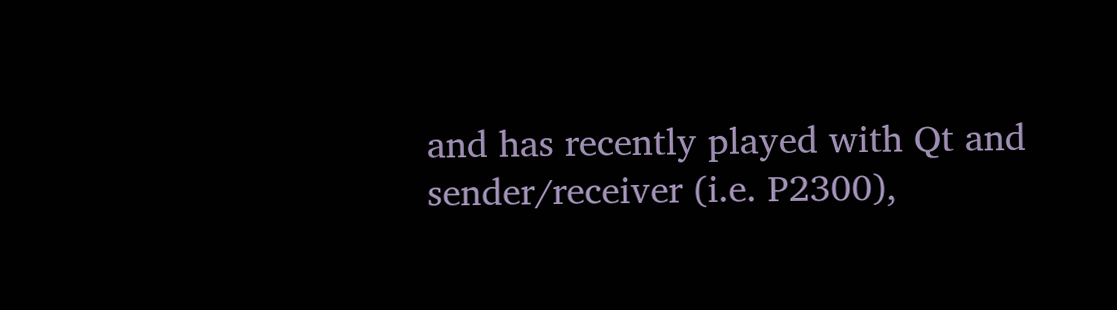and has recently played with Qt and sender/receiver (i.e. P2300),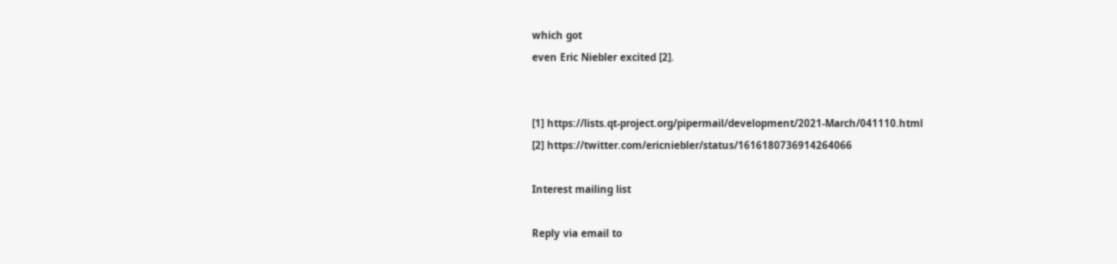which got
even Eric Niebler excited [2].


[1] https://lists.qt-project.org/pipermail/development/2021-March/041110.html
[2] https://twitter.com/ericniebler/status/1616180736914264066

Interest mailing list

Reply via email to